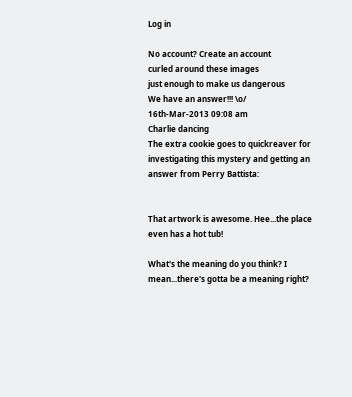Log in

No account? Create an account
curled around these images
just enough to make us dangerous
We have an answer!!! \o/
16th-Mar-2013 09:08 am
Charlie dancing
The extra cookie goes to quickreaver for investigating this mystery and getting an answer from Perry Battista:


That artwork is awesome. Hee...the place even has a hot tub!

What's the meaning do you think? I mean...there's gotta be a meaning right?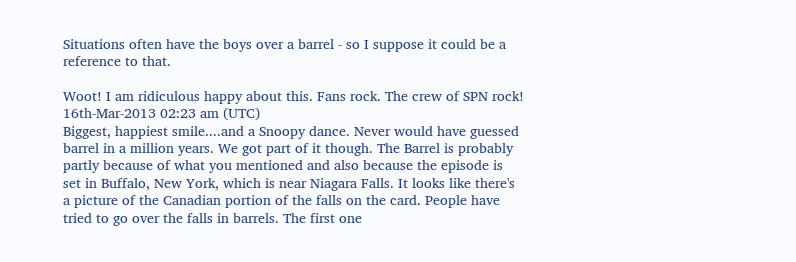Situations often have the boys over a barrel - so I suppose it could be a reference to that.

Woot! I am ridiculous happy about this. Fans rock. The crew of SPN rock!
16th-Mar-2013 02:23 am (UTC)
Biggest, happiest smile....and a Snoopy dance. Never would have guessed barrel in a million years. We got part of it though. The Barrel is probably partly because of what you mentioned and also because the episode is set in Buffalo, New York, which is near Niagara Falls. It looks like there's a picture of the Canadian portion of the falls on the card. People have tried to go over the falls in barrels. The first one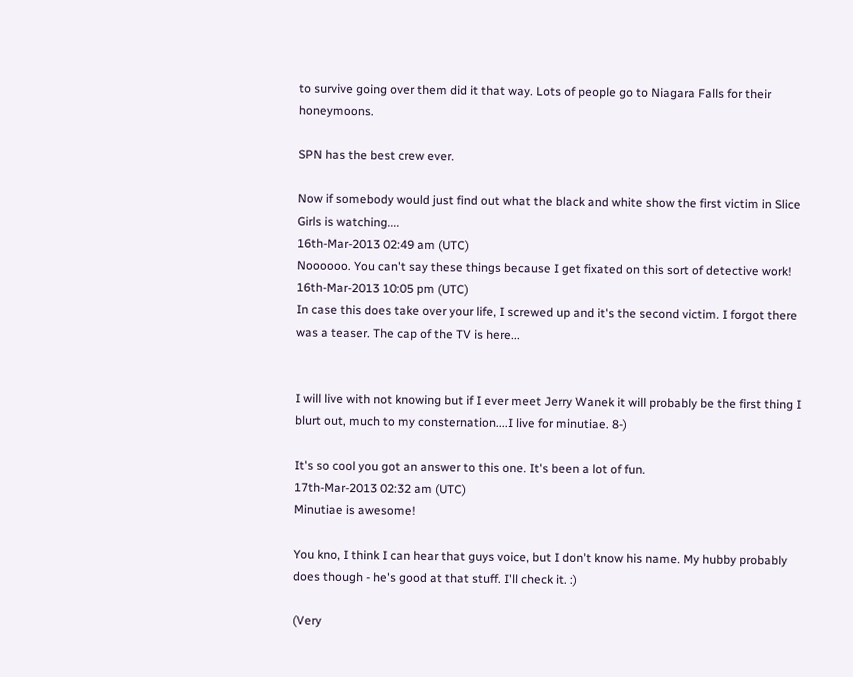to survive going over them did it that way. Lots of people go to Niagara Falls for their honeymoons.

SPN has the best crew ever.

Now if somebody would just find out what the black and white show the first victim in Slice Girls is watching....
16th-Mar-2013 02:49 am (UTC)
Noooooo. You can't say these things because I get fixated on this sort of detective work!
16th-Mar-2013 10:05 pm (UTC)
In case this does take over your life, I screwed up and it's the second victim. I forgot there was a teaser. The cap of the TV is here...


I will live with not knowing but if I ever meet Jerry Wanek it will probably be the first thing I blurt out, much to my consternation....I live for minutiae. 8-)

It's so cool you got an answer to this one. It's been a lot of fun.
17th-Mar-2013 02:32 am (UTC)
Minutiae is awesome!

You kno, I think I can hear that guys voice, but I don't know his name. My hubby probably does though - he's good at that stuff. I'll check it. :)

(Very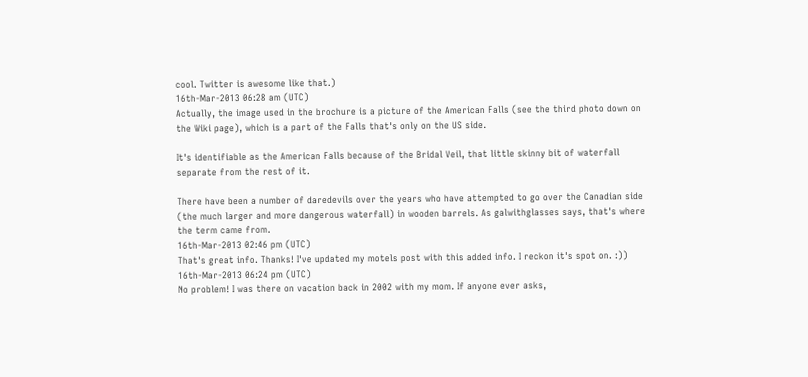cool. Twitter is awesome like that.)
16th-Mar-2013 06:28 am (UTC)
Actually, the image used in the brochure is a picture of the American Falls (see the third photo down on the Wiki page), which is a part of the Falls that's only on the US side.

It's identifiable as the American Falls because of the Bridal Veil, that little skinny bit of waterfall separate from the rest of it.

There have been a number of daredevils over the years who have attempted to go over the Canadian side (the much larger and more dangerous waterfall) in wooden barrels. As galwithglasses says, that's where the term came from.
16th-Mar-2013 02:46 pm (UTC)
That's great info. Thanks! I've updated my motels post with this added info. I reckon it's spot on. :))
16th-Mar-2013 06:24 pm (UTC)
No problem! I was there on vacation back in 2002 with my mom. If anyone ever asks,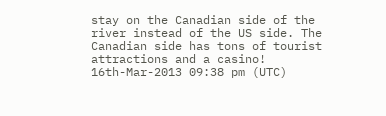stay on the Canadian side of the river instead of the US side. The Canadian side has tons of tourist attractions and a casino!
16th-Mar-2013 09:38 pm (UTC)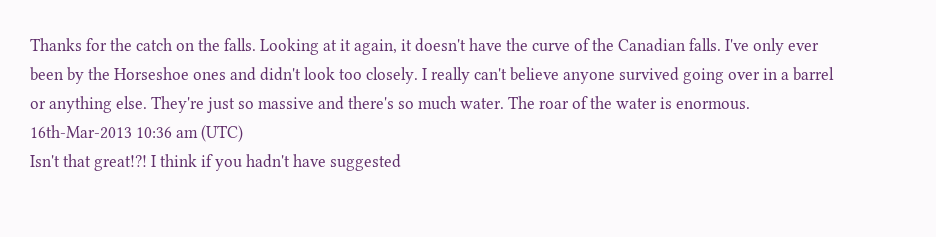Thanks for the catch on the falls. Looking at it again, it doesn't have the curve of the Canadian falls. I've only ever been by the Horseshoe ones and didn't look too closely. I really can't believe anyone survived going over in a barrel or anything else. They're just so massive and there's so much water. The roar of the water is enormous.
16th-Mar-2013 10:36 am (UTC)
Isn't that great!?! I think if you hadn't have suggested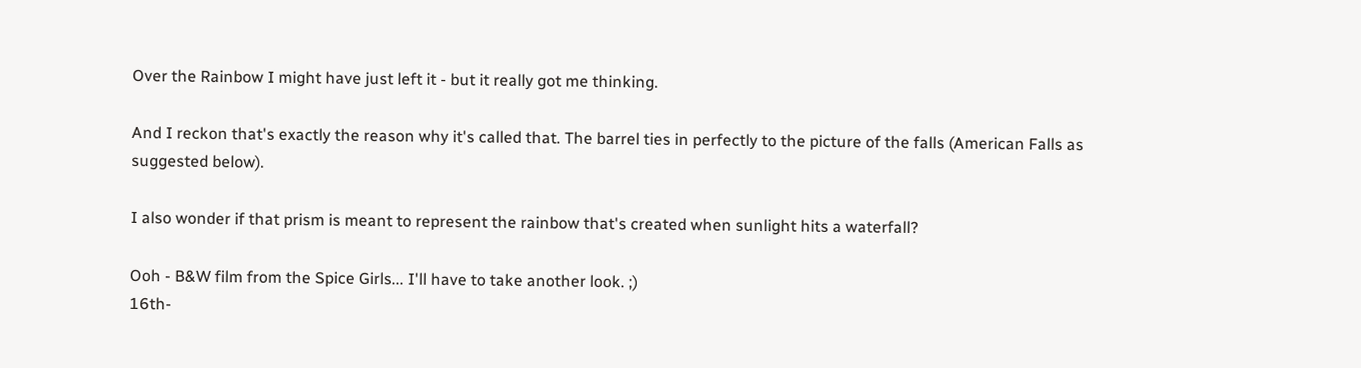Over the Rainbow I might have just left it - but it really got me thinking.

And I reckon that's exactly the reason why it's called that. The barrel ties in perfectly to the picture of the falls (American Falls as suggested below).

I also wonder if that prism is meant to represent the rainbow that's created when sunlight hits a waterfall?

Ooh - B&W film from the Spice Girls... I'll have to take another look. ;)
16th-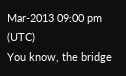Mar-2013 09:00 pm (UTC)
You know, the bridge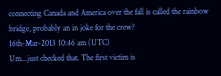connecting Canada and America over the fall is called the rainbow bridge, probably an in joke for the crew?
16th-Mar-2013 10:46 am (UTC)
Um...just checked that. The first victim is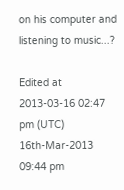on his computer and listening to music...?

Edited at 2013-03-16 02:47 pm (UTC)
16th-Mar-2013 09:44 pm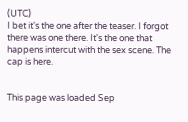(UTC)
I bet it's the one after the teaser. I forgot there was one there. It's the one that happens intercut with the sex scene. The cap is here.


This page was loaded Sep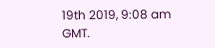19th 2019, 9:08 am GMT.